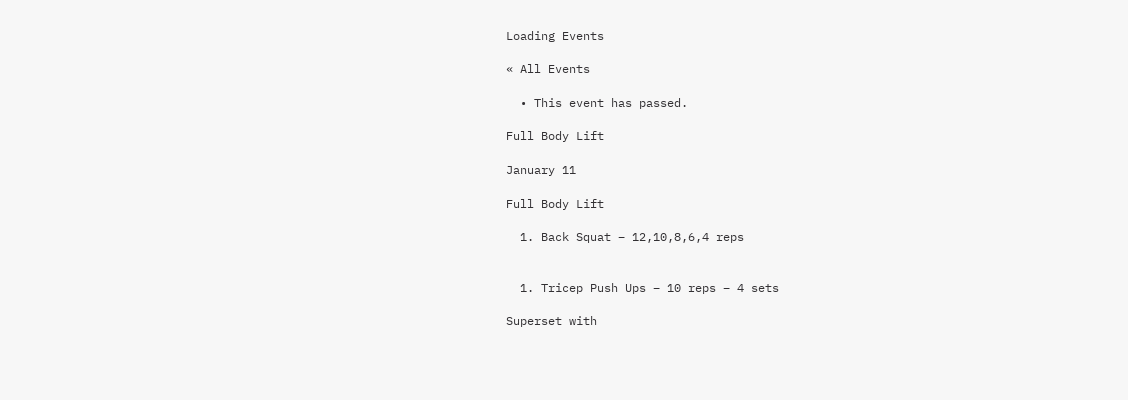Loading Events

« All Events

  • This event has passed.

Full Body Lift

January 11

Full Body Lift

  1. Back Squat – 12,10,8,6,4 reps


  1. Tricep Push Ups – 10 reps – 4 sets

Superset with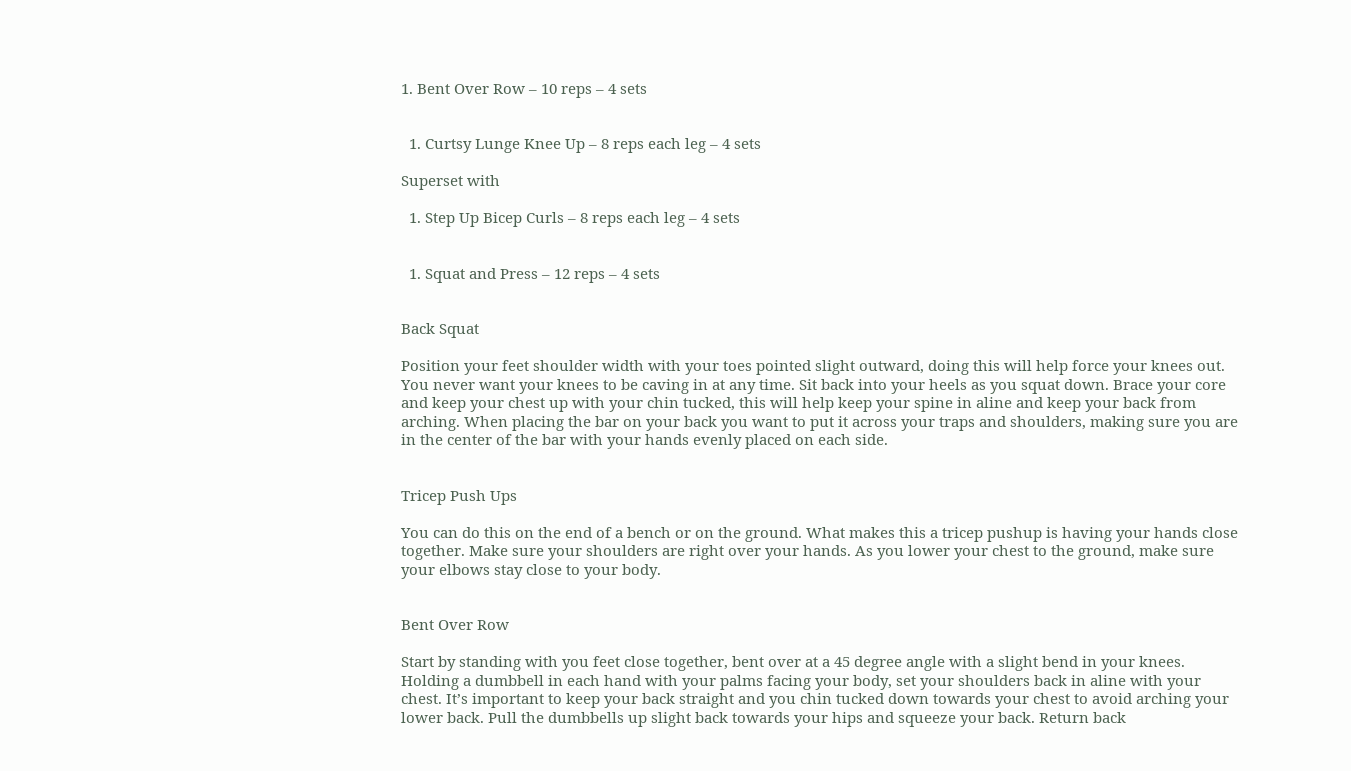1. Bent Over Row – 10 reps – 4 sets


  1. Curtsy Lunge Knee Up – 8 reps each leg – 4 sets

Superset with

  1. Step Up Bicep Curls – 8 reps each leg – 4 sets


  1. Squat and Press – 12 reps – 4 sets


Back Squat

Position your feet shoulder width with your toes pointed slight outward, doing this will help force your knees out. You never want your knees to be caving in at any time. Sit back into your heels as you squat down. Brace your core and keep your chest up with your chin tucked, this will help keep your spine in aline and keep your back from arching. When placing the bar on your back you want to put it across your traps and shoulders, making sure you are in the center of the bar with your hands evenly placed on each side.


Tricep Push Ups

You can do this on the end of a bench or on the ground. What makes this a tricep pushup is having your hands close together. Make sure your shoulders are right over your hands. As you lower your chest to the ground, make sure your elbows stay close to your body.


Bent Over Row

Start by standing with you feet close together, bent over at a 45 degree angle with a slight bend in your knees. Holding a dumbbell in each hand with your palms facing your body, set your shoulders back in aline with your chest. It’s important to keep your back straight and you chin tucked down towards your chest to avoid arching your lower back. Pull the dumbbells up slight back towards your hips and squeeze your back. Return back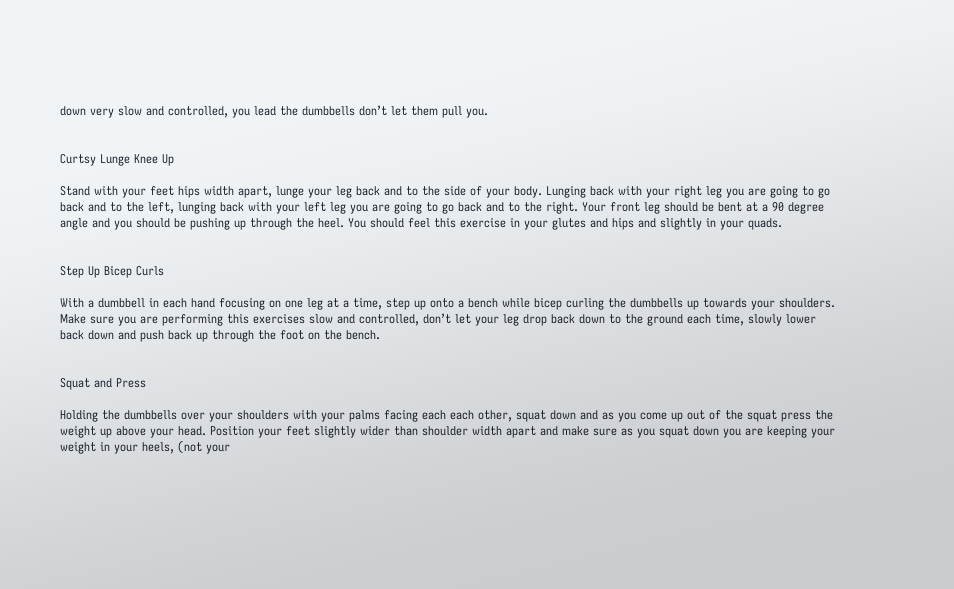down very slow and controlled, you lead the dumbbells don’t let them pull you.


Curtsy Lunge Knee Up

Stand with your feet hips width apart, lunge your leg back and to the side of your body. Lunging back with your right leg you are going to go back and to the left, lunging back with your left leg you are going to go back and to the right. Your front leg should be bent at a 90 degree angle and you should be pushing up through the heel. You should feel this exercise in your glutes and hips and slightly in your quads.


Step Up Bicep Curls

With a dumbbell in each hand focusing on one leg at a time, step up onto a bench while bicep curling the dumbbells up towards your shoulders. Make sure you are performing this exercises slow and controlled, don’t let your leg drop back down to the ground each time, slowly lower back down and push back up through the foot on the bench.


Squat and Press

Holding the dumbbells over your shoulders with your palms facing each each other, squat down and as you come up out of the squat press the weight up above your head. Position your feet slightly wider than shoulder width apart and make sure as you squat down you are keeping your weight in your heels, (not your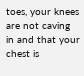toes, your knees are not caving in and that your chest is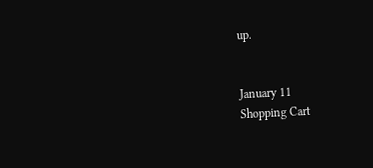up.


January 11
Shopping Cart